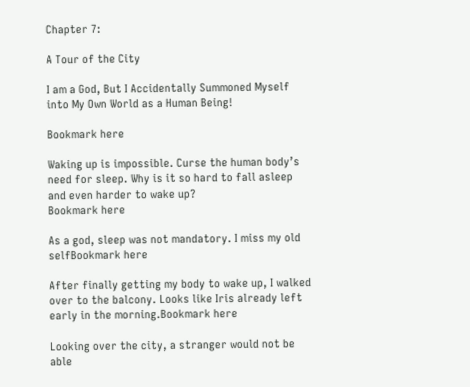Chapter 7:

A Tour of the City

I am a God, But I Accidentally Summoned Myself into My Own World as a Human Being!

Bookmark here

Waking up is impossible. Curse the human body’s need for sleep. Why is it so hard to fall asleep and even harder to wake up?
Bookmark here

As a god, sleep was not mandatory. I miss my old selfBookmark here

After finally getting my body to wake up, I walked over to the balcony. Looks like Iris already left early in the morning.Bookmark here

Looking over the city, a stranger would not be able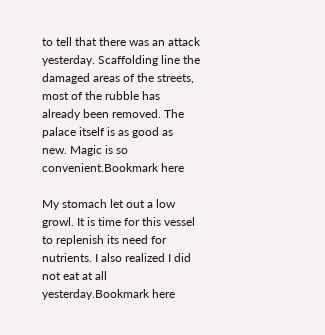to tell that there was an attack yesterday. Scaffolding line the damaged areas of the streets, most of the rubble has already been removed. The palace itself is as good as new. Magic is so convenient.Bookmark here

My stomach let out a low growl. It is time for this vessel to replenish its need for nutrients. I also realized I did not eat at all yesterday.Bookmark here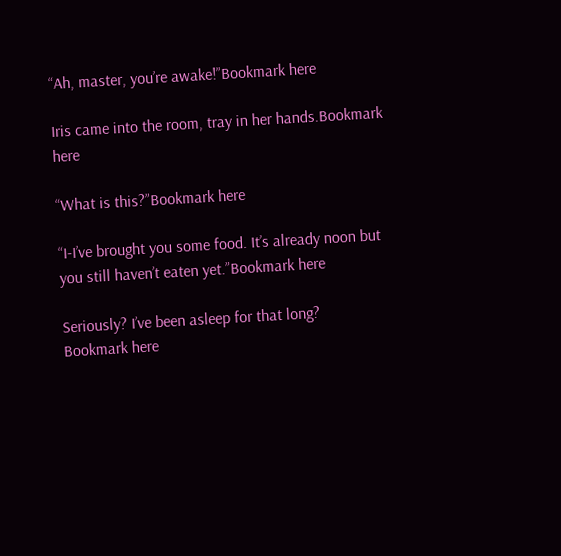“Ah, master, you’re awake!”Bookmark here

Iris came into the room, tray in her hands.Bookmark here

“What is this?”Bookmark here

“I-I’ve brought you some food. It’s already noon but you still haven’t eaten yet.”Bookmark here

Seriously? I’ve been asleep for that long?
Bookmark here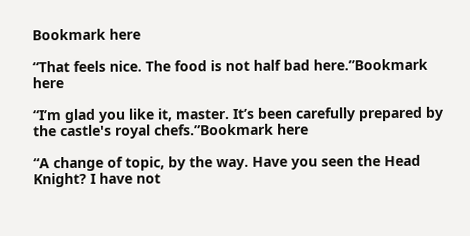Bookmark here

“That feels nice. The food is not half bad here.”Bookmark here

“I’m glad you like it, master. It’s been carefully prepared by the castle's royal chefs.”Bookmark here

“A change of topic, by the way. Have you seen the Head Knight? I have not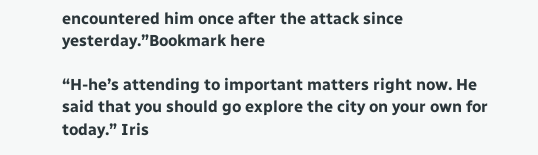encountered him once after the attack since yesterday.”Bookmark here

“H-he’s attending to important matters right now. He said that you should go explore the city on your own for today.” Iris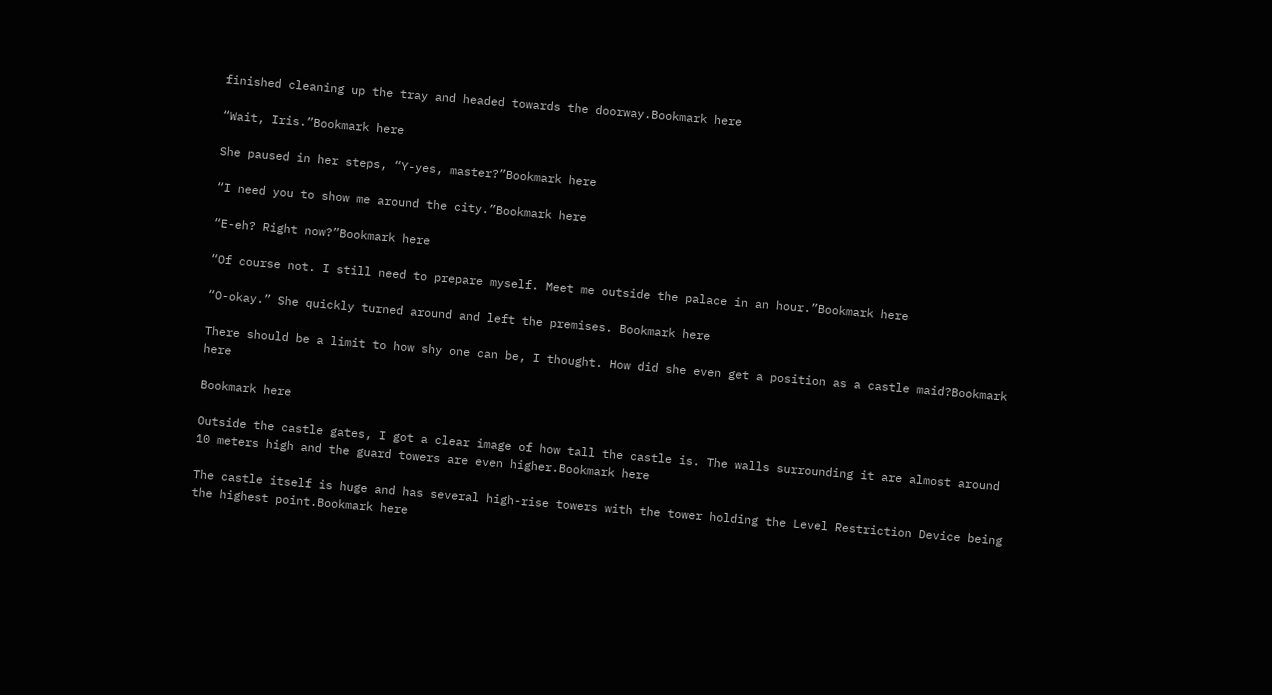finished cleaning up the tray and headed towards the doorway.Bookmark here

“Wait, Iris.”Bookmark here

She paused in her steps, “Y-yes, master?”Bookmark here

“I need you to show me around the city.”Bookmark here

“E-eh? Right now?”Bookmark here

“Of course not. I still need to prepare myself. Meet me outside the palace in an hour.”Bookmark here

“O-okay.” She quickly turned around and left the premises. Bookmark here

There should be a limit to how shy one can be, I thought. How did she even get a position as a castle maid?Bookmark here

Bookmark here

Outside the castle gates, I got a clear image of how tall the castle is. The walls surrounding it are almost around 10 meters high and the guard towers are even higher.Bookmark here

The castle itself is huge and has several high-rise towers with the tower holding the Level Restriction Device being the highest point.Bookmark here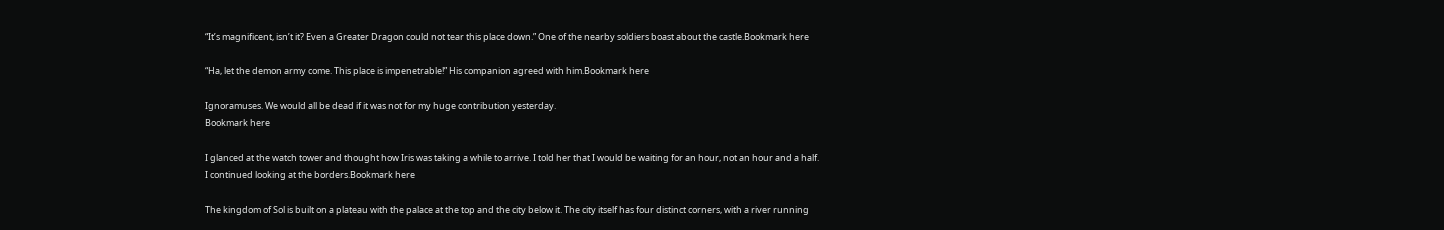“It’s magnificent, isn’t it? Even a Greater Dragon could not tear this place down.” One of the nearby soldiers boast about the castle.Bookmark here

“Ha, let the demon army come. This place is impenetrable!” His companion agreed with him.Bookmark here

Ignoramuses. We would all be dead if it was not for my huge contribution yesterday.
Bookmark here

I glanced at the watch tower and thought how Iris was taking a while to arrive. I told her that I would be waiting for an hour, not an hour and a half. I continued looking at the borders.Bookmark here

The kingdom of Sol is built on a plateau with the palace at the top and the city below it. The city itself has four distinct corners, with a river running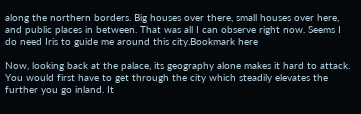along the northern borders. Big houses over there, small houses over here, and public places in between. That was all I can observe right now. Seems I do need Iris to guide me around this city.Bookmark here

Now, looking back at the palace, its geography alone makes it hard to attack. You would first have to get through the city which steadily elevates the further you go inland. It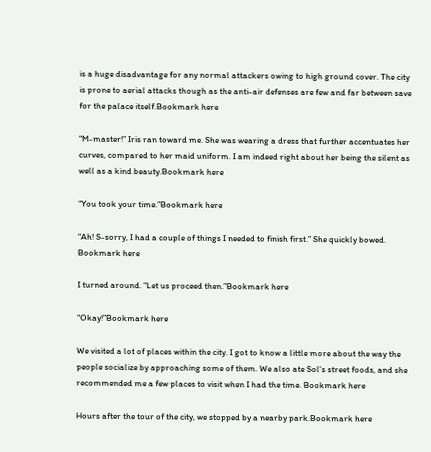is a huge disadvantage for any normal attackers owing to high ground cover. The city is prone to aerial attacks though as the anti-air defenses are few and far between save for the palace itself.Bookmark here

“M-master!” Iris ran toward me. She was wearing a dress that further accentuates her curves, compared to her maid uniform. I am indeed right about her being the silent as well as a kind beauty.Bookmark here

“You took your time.”Bookmark here

“Ah! S-sorry, I had a couple of things I needed to finish first.” She quickly bowed. Bookmark here

I turned around. “Let us proceed then.”Bookmark here

“Okay!”Bookmark here

We visited a lot of places within the city. I got to know a little more about the way the people socialize by approaching some of them. We also ate Sol's street foods, and she recommended me a few places to visit when I had the time. Bookmark here

Hours after the tour of the city, we stopped by a nearby park.Bookmark here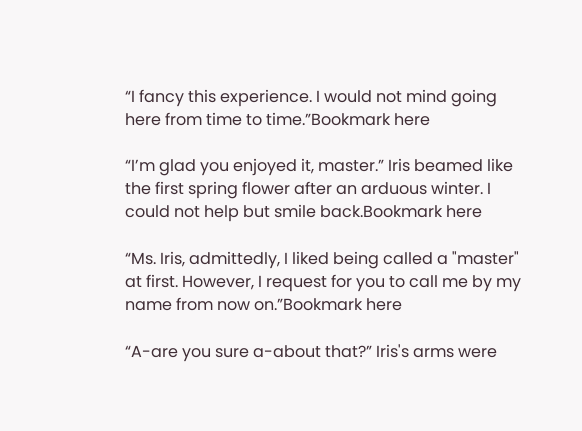“I fancy this experience. I would not mind going here from time to time.”Bookmark here

“I’m glad you enjoyed it, master.” Iris beamed like the first spring flower after an arduous winter. I could not help but smile back.Bookmark here

“Ms. Iris, admittedly, I liked being called a "master" at first. However, I request for you to call me by my name from now on.”Bookmark here

“A-are you sure a-about that?” Iris's arms were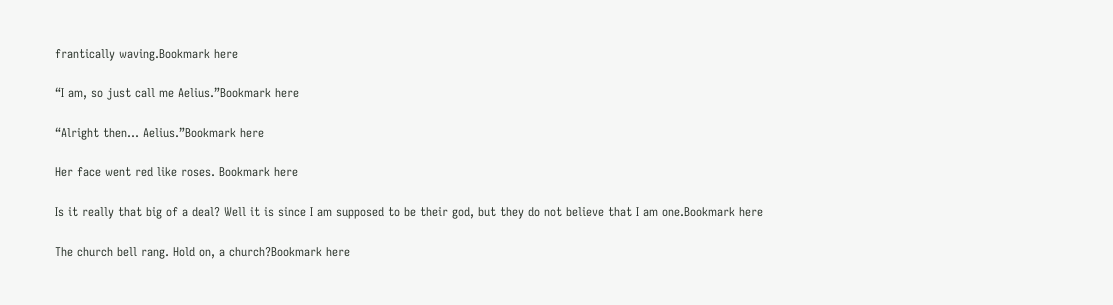frantically waving.Bookmark here

“I am, so just call me Aelius.”Bookmark here

“Alright then… Aelius.”Bookmark here

Her face went red like roses. Bookmark here

Is it really that big of a deal? Well it is since I am supposed to be their god, but they do not believe that I am one.Bookmark here

The church bell rang. Hold on, a church?Bookmark here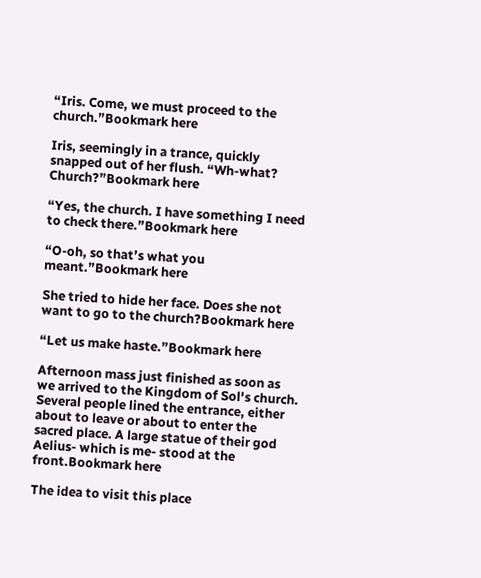“Iris. Come, we must proceed to the church.”Bookmark here

Iris, seemingly in a trance, quickly snapped out of her flush. “Wh-what? Church?”Bookmark here

“Yes, the church. I have something I need to check there.”Bookmark here

“O-oh, so that’s what you meant.”Bookmark here

She tried to hide her face. Does she not want to go to the church?Bookmark here

“Let us make haste.”Bookmark here

Afternoon mass just finished as soon as we arrived to the Kingdom of Sol's church. Several people lined the entrance, either about to leave or about to enter the sacred place. A large statue of their god Aelius- which is me- stood at the front.Bookmark here

The idea to visit this place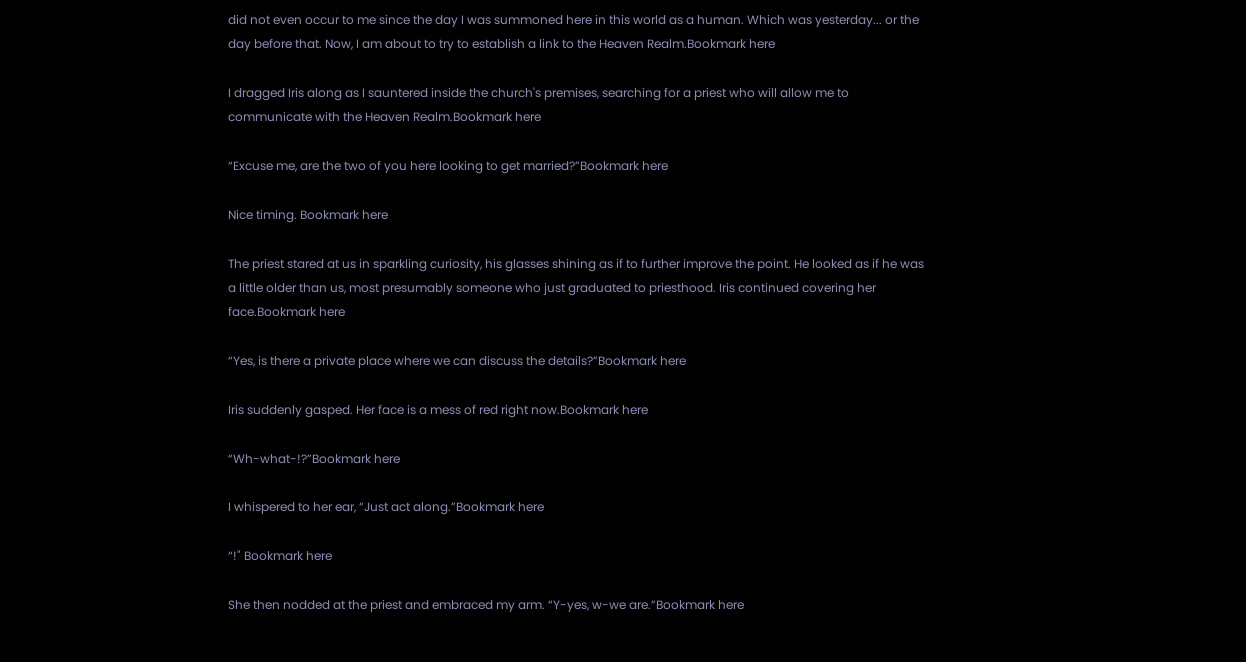did not even occur to me since the day I was summoned here in this world as a human. Which was yesterday... or the day before that. Now, I am about to try to establish a link to the Heaven Realm.Bookmark here

I dragged Iris along as I sauntered inside the church's premises, searching for a priest who will allow me to communicate with the Heaven Realm.Bookmark here

“Excuse me, are the two of you here looking to get married?”Bookmark here

Nice timing. Bookmark here

The priest stared at us in sparkling curiosity, his glasses shining as if to further improve the point. He looked as if he was a little older than us, most presumably someone who just graduated to priesthood. Iris continued covering her face.Bookmark here

“Yes, is there a private place where we can discuss the details?”Bookmark here

Iris suddenly gasped. Her face is a mess of red right now.Bookmark here

“Wh-what-!?”Bookmark here

I whispered to her ear, “Just act along.”Bookmark here

“!" Bookmark here

She then nodded at the priest and embraced my arm. “Y-yes, w-we are.”Bookmark here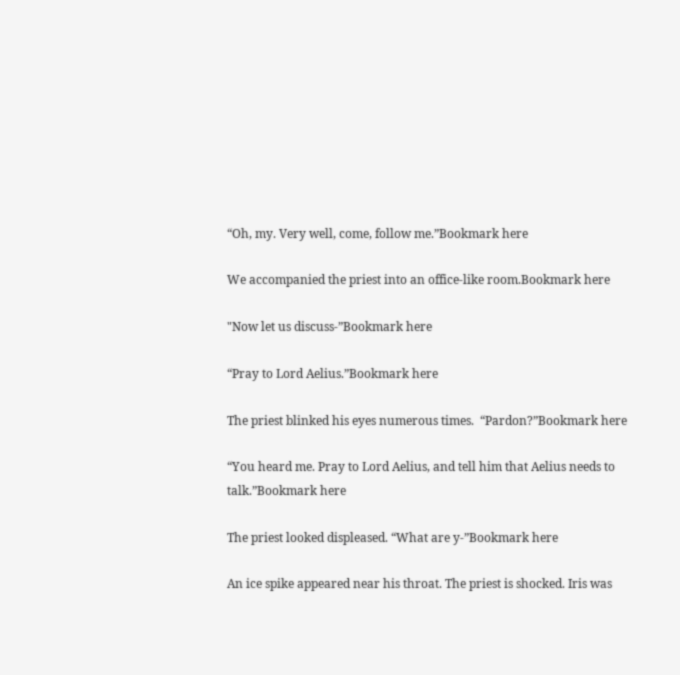“Oh, my. Very well, come, follow me.”Bookmark here

We accompanied the priest into an office-like room.Bookmark here

"Now let us discuss-”Bookmark here

“Pray to Lord Aelius.”Bookmark here

The priest blinked his eyes numerous times.  “Pardon?”Bookmark here

“You heard me. Pray to Lord Aelius, and tell him that Aelius needs to talk.”Bookmark here

The priest looked displeased. “What are y-”Bookmark here

An ice spike appeared near his throat. The priest is shocked. Iris was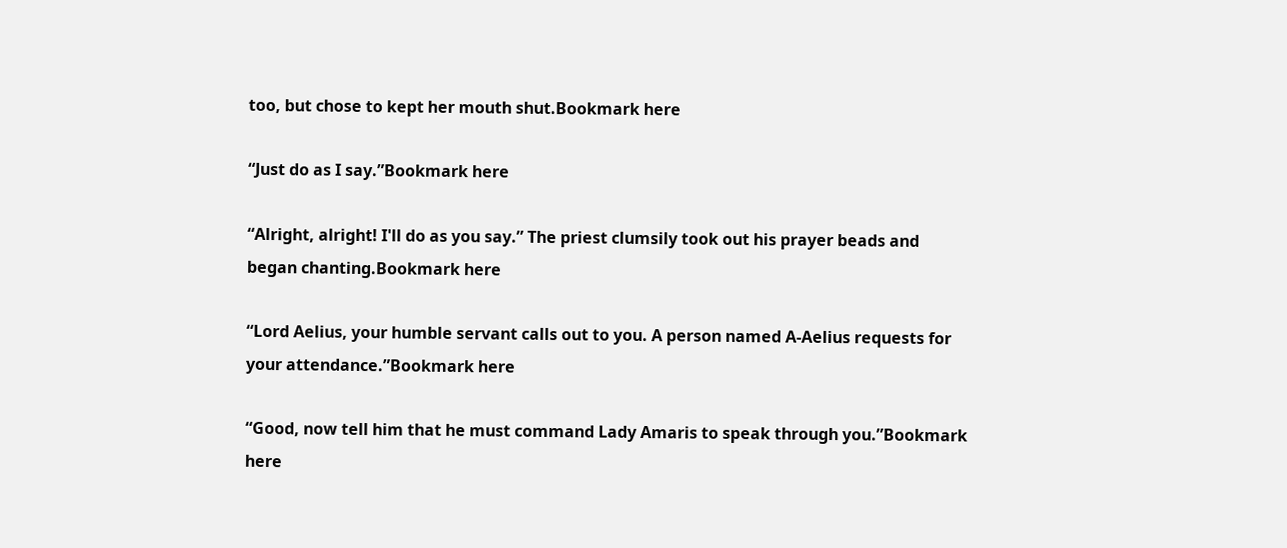too, but chose to kept her mouth shut.Bookmark here

“Just do as I say.”Bookmark here

“Alright, alright! I'll do as you say.” The priest clumsily took out his prayer beads and began chanting.Bookmark here

“Lord Aelius, your humble servant calls out to you. A person named A-Aelius requests for your attendance.”Bookmark here

“Good, now tell him that he must command Lady Amaris to speak through you.”Bookmark here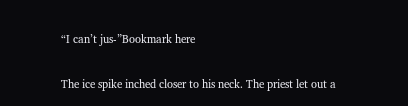“I can’t jus-”Bookmark here

The ice spike inched closer to his neck. The priest let out a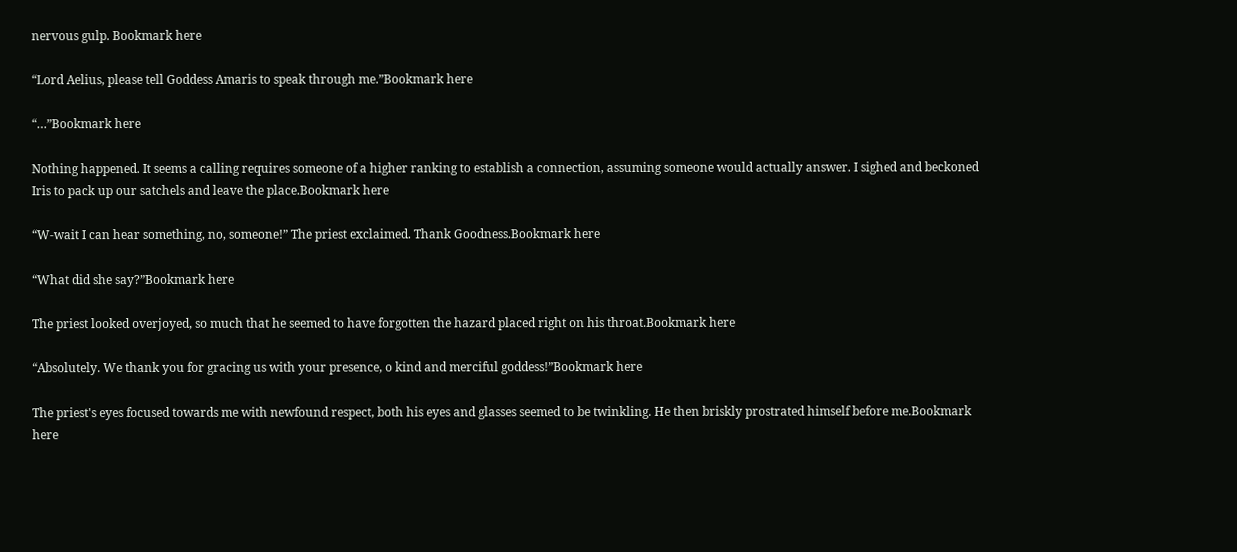nervous gulp. Bookmark here

“Lord Aelius, please tell Goddess Amaris to speak through me.”Bookmark here

“…”Bookmark here

Nothing happened. It seems a calling requires someone of a higher ranking to establish a connection, assuming someone would actually answer. I sighed and beckoned Iris to pack up our satchels and leave the place.Bookmark here

“W-wait I can hear something, no, someone!” The priest exclaimed. Thank Goodness.Bookmark here

“What did she say?”Bookmark here

The priest looked overjoyed, so much that he seemed to have forgotten the hazard placed right on his throat.Bookmark here

“Absolutely. We thank you for gracing us with your presence, o kind and merciful goddess!”Bookmark here

The priest's eyes focused towards me with newfound respect, both his eyes and glasses seemed to be twinkling. He then briskly prostrated himself before me.Bookmark here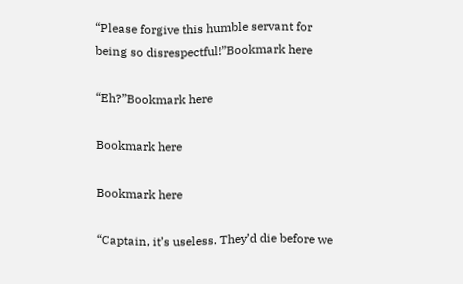“Please forgive this humble servant for being so disrespectful!”Bookmark here

“Eh?”Bookmark here

Bookmark here

Bookmark here

“Captain, it’s useless. They’d die before we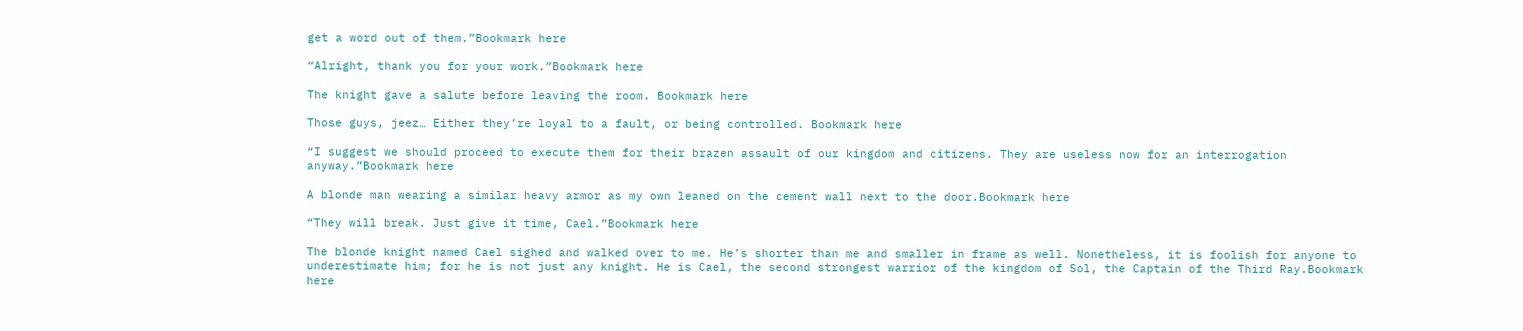get a word out of them.”Bookmark here

“Alright, thank you for your work.”Bookmark here

The knight gave a salute before leaving the room. Bookmark here

Those guys, jeez… Either they’re loyal to a fault, or being controlled. Bookmark here

“I suggest we should proceed to execute them for their brazen assault of our kingdom and citizens. They are useless now for an interrogation anyway.”Bookmark here

A blonde man wearing a similar heavy armor as my own leaned on the cement wall next to the door.Bookmark here

“They will break. Just give it time, Cael.”Bookmark here

The blonde knight named Cael sighed and walked over to me. He’s shorter than me and smaller in frame as well. Nonetheless, it is foolish for anyone to underestimate him; for he is not just any knight. He is Cael, the second strongest warrior of the kingdom of Sol, the Captain of the Third Ray.Bookmark here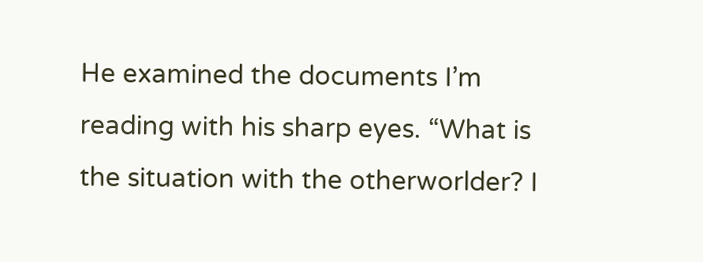He examined the documents I’m reading with his sharp eyes. “What is the situation with the otherworlder? I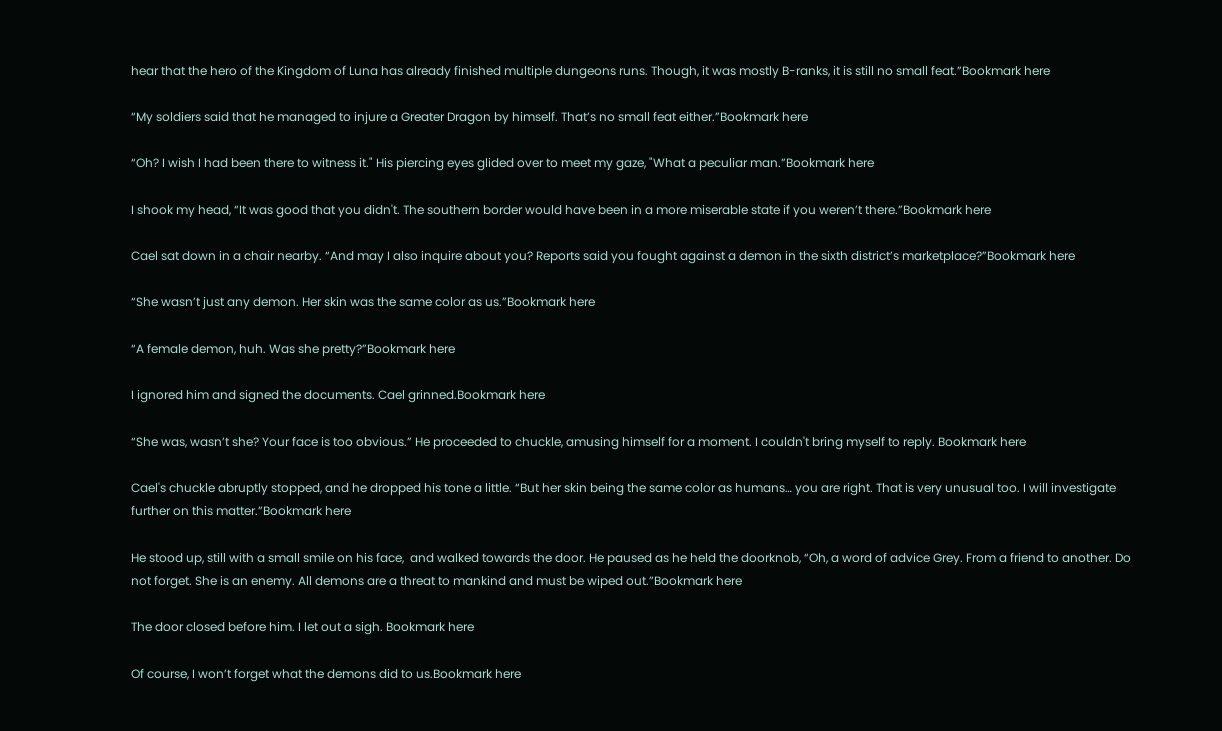hear that the hero of the Kingdom of Luna has already finished multiple dungeons runs. Though, it was mostly B-ranks, it is still no small feat.”Bookmark here

“My soldiers said that he managed to injure a Greater Dragon by himself. That’s no small feat either.”Bookmark here

“Oh? I wish I had been there to witness it." His piercing eyes glided over to meet my gaze, "What a peculiar man.”Bookmark here

I shook my head, “It was good that you didn't. The southern border would have been in a more miserable state if you weren’t there.”Bookmark here

Cael sat down in a chair nearby. “And may I also inquire about you? Reports said you fought against a demon in the sixth district’s marketplace?”Bookmark here

“She wasn’t just any demon. Her skin was the same color as us.”Bookmark here

“A female demon, huh. Was she pretty?”Bookmark here

I ignored him and signed the documents. Cael grinned.Bookmark here

“She was, wasn’t she? Your face is too obvious.” He proceeded to chuckle, amusing himself for a moment. I couldn't bring myself to reply. Bookmark here

Cael's chuckle abruptly stopped, and he dropped his tone a little. “But her skin being the same color as humans… you are right. That is very unusual too. I will investigate further on this matter.”Bookmark here

He stood up, still with a small smile on his face,  and walked towards the door. He paused as he held the doorknob, “Oh, a word of advice Grey. From a friend to another. Do not forget. She is an enemy. All demons are a threat to mankind and must be wiped out.”Bookmark here

The door closed before him. I let out a sigh. Bookmark here

Of course, I won’t forget what the demons did to us.Bookmark here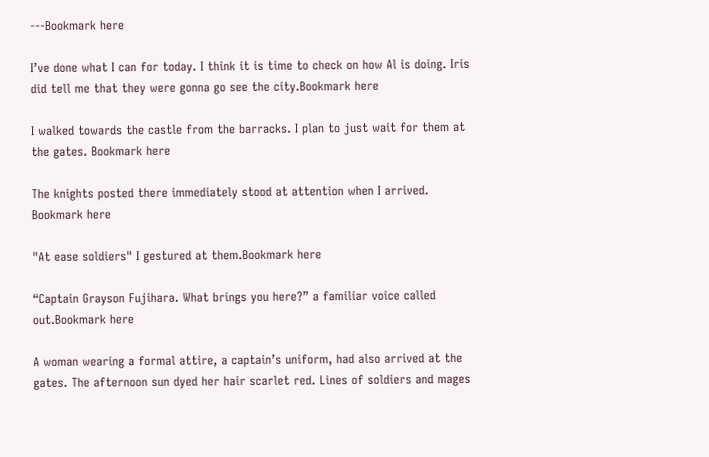---Bookmark here

I’ve done what I can for today. I think it is time to check on how Al is doing. Iris did tell me that they were gonna go see the city.Bookmark here

I walked towards the castle from the barracks. I plan to just wait for them at the gates. Bookmark here

The knights posted there immediately stood at attention when I arrived. Bookmark here

"At ease soldiers" I gestured at them.Bookmark here

“Captain Grayson Fujihara. What brings you here?” a familiar voice called out.Bookmark here

A woman wearing a formal attire, a captain’s uniform, had also arrived at the gates. The afternoon sun dyed her hair scarlet red. Lines of soldiers and mages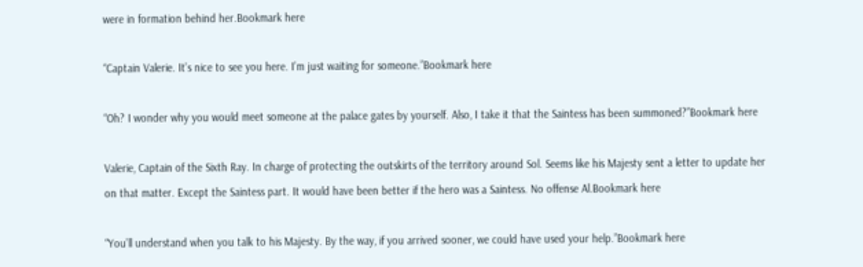were in formation behind her.Bookmark here

“Captain Valerie. It’s nice to see you here. I’m just waiting for someone.”Bookmark here

“Oh? I wonder why you would meet someone at the palace gates by yourself. Also, I take it that the Saintess has been summoned?”Bookmark here

Valerie, Captain of the Sixth Ray. In charge of protecting the outskirts of the territory around Sol. Seems like his Majesty sent a letter to update her on that matter. Except the Saintess part. It would have been better if the hero was a Saintess. No offense Al.Bookmark here

“You’ll understand when you talk to his Majesty. By the way, if you arrived sooner, we could have used your help.”Bookmark here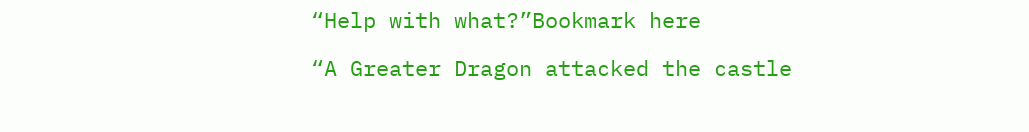“Help with what?”Bookmark here

“A Greater Dragon attacked the castle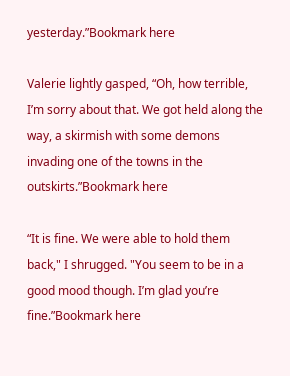yesterday.”Bookmark here

Valerie lightly gasped, “Oh, how terrible, I’m sorry about that. We got held along the way, a skirmish with some demons invading one of the towns in the outskirts.”Bookmark here

“It is fine. We were able to hold them back," I shrugged. "You seem to be in a good mood though. I’m glad you’re fine.”Bookmark here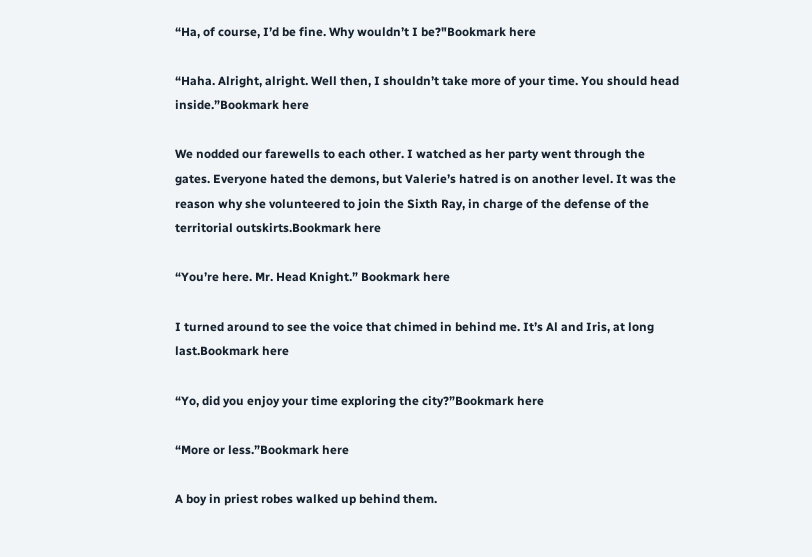“Ha, of course, I’d be fine. Why wouldn’t I be?"Bookmark here

“Haha. Alright, alright. Well then, I shouldn’t take more of your time. You should head inside.”Bookmark here

We nodded our farewells to each other. I watched as her party went through the gates. Everyone hated the demons, but Valerie’s hatred is on another level. It was the reason why she volunteered to join the Sixth Ray, in charge of the defense of the territorial outskirts.Bookmark here

“You’re here. Mr. Head Knight.” Bookmark here

I turned around to see the voice that chimed in behind me. It’s Al and Iris, at long last.Bookmark here

“Yo, did you enjoy your time exploring the city?”Bookmark here

“More or less.”Bookmark here

A boy in priest robes walked up behind them.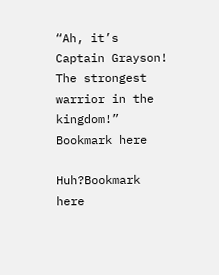“Ah, it’s Captain Grayson! The strongest warrior in the kingdom!” Bookmark here

Huh?Bookmark here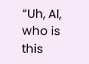“Uh, Al, who is this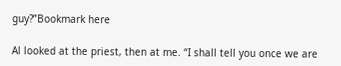guy?”Bookmark here

Al looked at the priest, then at me. “I shall tell you once we are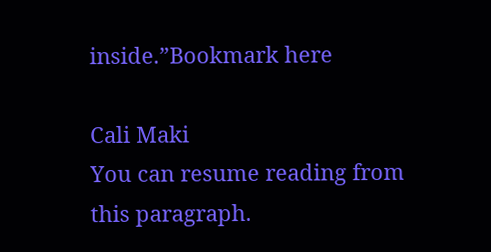inside.”Bookmark here

Cali Maki
You can resume reading from this paragraph.